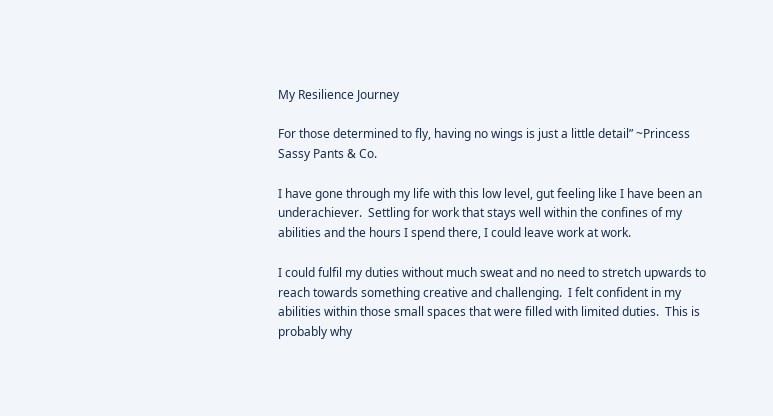My Resilience Journey

For those determined to fly, having no wings is just a little detail” ~Princess Sassy Pants & Co.

I have gone through my life with this low level, gut feeling like I have been an underachiever.  Settling for work that stays well within the confines of my abilities and the hours I spend there, I could leave work at work.

I could fulfil my duties without much sweat and no need to stretch upwards to reach towards something creative and challenging.  I felt confident in my abilities within those small spaces that were filled with limited duties.  This is probably why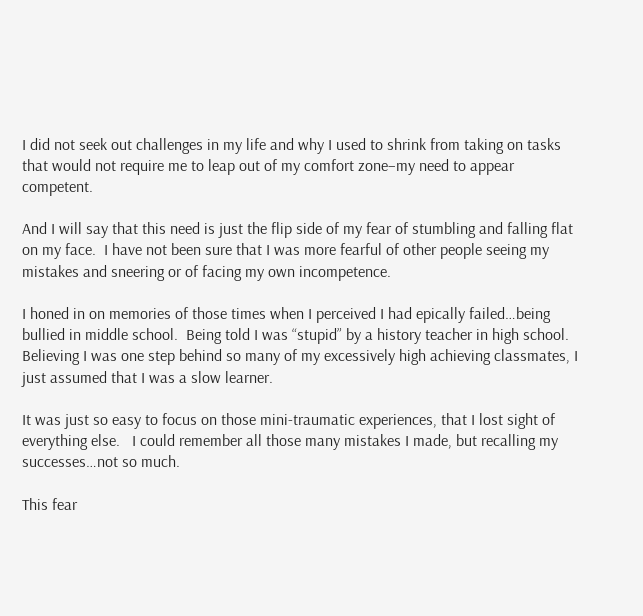I did not seek out challenges in my life and why I used to shrink from taking on tasks that would not require me to leap out of my comfort zone–my need to appear competent.

And I will say that this need is just the flip side of my fear of stumbling and falling flat on my face.  I have not been sure that I was more fearful of other people seeing my mistakes and sneering or of facing my own incompetence.

I honed in on memories of those times when I perceived I had epically failed…being bullied in middle school.  Being told I was “stupid” by a history teacher in high school.  Believing I was one step behind so many of my excessively high achieving classmates, I just assumed that I was a slow learner.

It was just so easy to focus on those mini-traumatic experiences, that I lost sight of everything else.   I could remember all those many mistakes I made, but recalling my successes…not so much.

This fear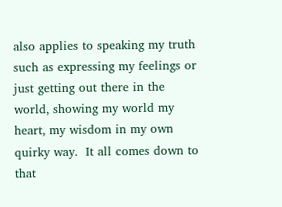also applies to speaking my truth such as expressing my feelings or just getting out there in the world, showing my world my heart, my wisdom in my own quirky way.  It all comes down to that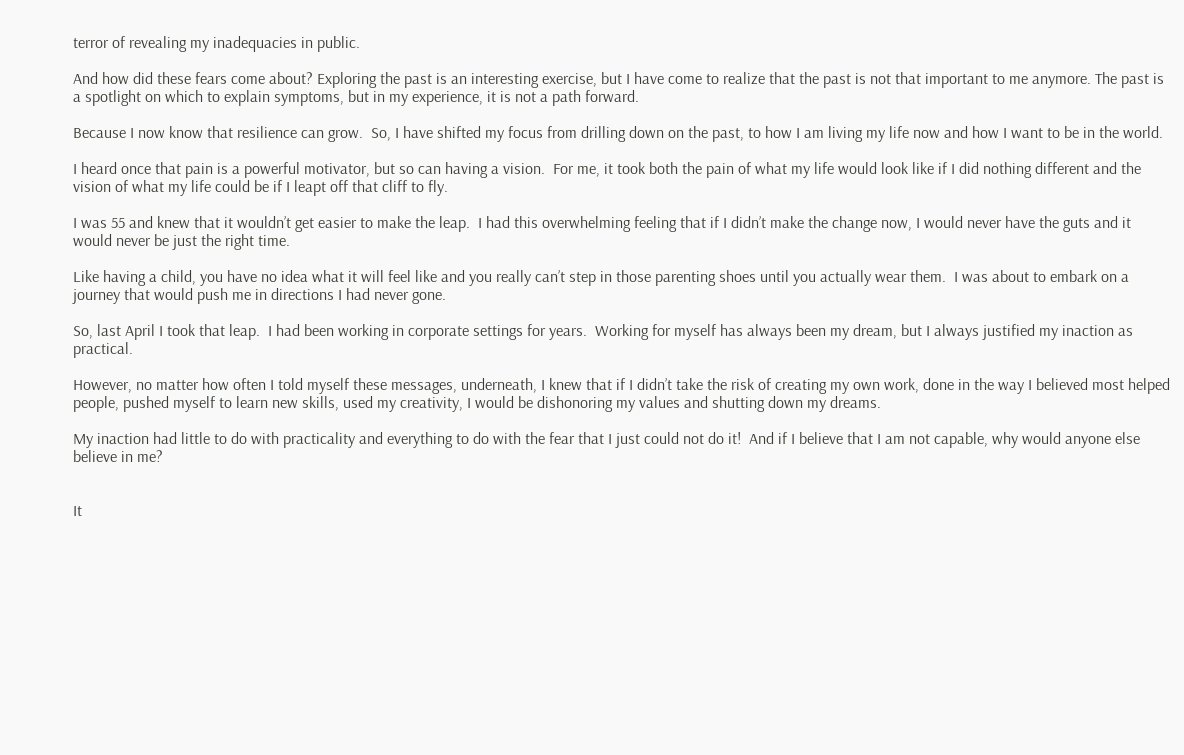terror of revealing my inadequacies in public.

And how did these fears come about? Exploring the past is an interesting exercise, but I have come to realize that the past is not that important to me anymore. The past is a spotlight on which to explain symptoms, but in my experience, it is not a path forward.

Because I now know that resilience can grow.  So, I have shifted my focus from drilling down on the past, to how I am living my life now and how I want to be in the world.

I heard once that pain is a powerful motivator, but so can having a vision.  For me, it took both the pain of what my life would look like if I did nothing different and the vision of what my life could be if I leapt off that cliff to fly.

I was 55 and knew that it wouldn’t get easier to make the leap.  I had this overwhelming feeling that if I didn’t make the change now, I would never have the guts and it would never be just the right time.

Like having a child, you have no idea what it will feel like and you really can’t step in those parenting shoes until you actually wear them.  I was about to embark on a journey that would push me in directions I had never gone.

So, last April I took that leap.  I had been working in corporate settings for years.  Working for myself has always been my dream, but I always justified my inaction as practical.

However, no matter how often I told myself these messages, underneath, I knew that if I didn’t take the risk of creating my own work, done in the way I believed most helped people, pushed myself to learn new skills, used my creativity, I would be dishonoring my values and shutting down my dreams.

My inaction had little to do with practicality and everything to do with the fear that I just could not do it!  And if I believe that I am not capable, why would anyone else believe in me?


It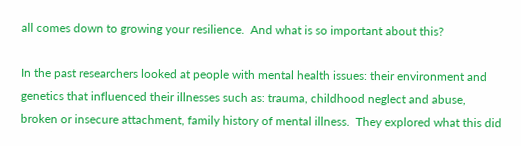all comes down to growing your resilience.  And what is so important about this?

In the past researchers looked at people with mental health issues: their environment and genetics that influenced their illnesses such as: trauma, childhood neglect and abuse, broken or insecure attachment, family history of mental illness.  They explored what this did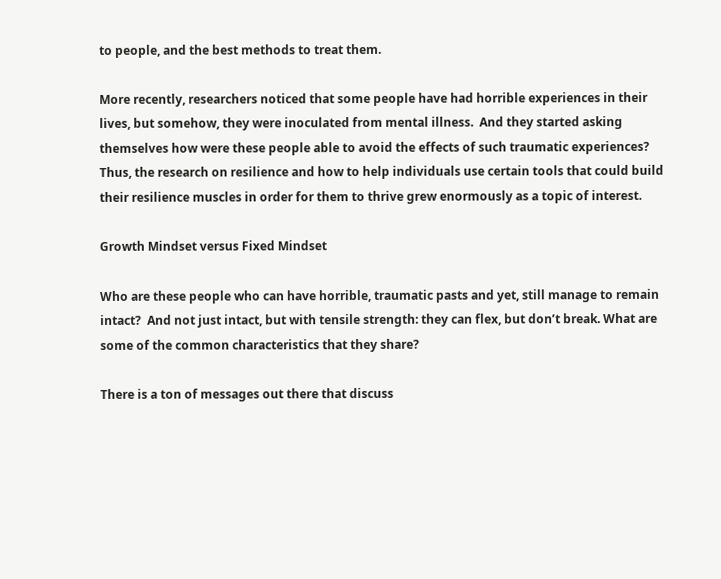to people, and the best methods to treat them.

More recently, researchers noticed that some people have had horrible experiences in their lives, but somehow, they were inoculated from mental illness.  And they started asking themselves how were these people able to avoid the effects of such traumatic experiences? Thus, the research on resilience and how to help individuals use certain tools that could build their resilience muscles in order for them to thrive grew enormously as a topic of interest.

Growth Mindset versus Fixed Mindset

Who are these people who can have horrible, traumatic pasts and yet, still manage to remain intact?  And not just intact, but with tensile strength: they can flex, but don’t break. What are some of the common characteristics that they share?

There is a ton of messages out there that discuss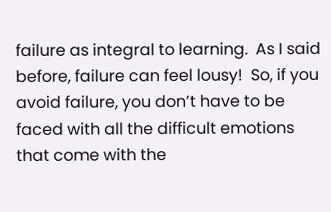failure as integral to learning.  As I said before, failure can feel lousy!  So, if you avoid failure, you don’t have to be faced with all the difficult emotions that come with the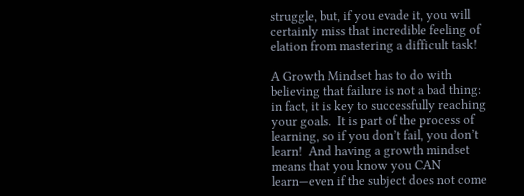struggle, but, if you evade it, you will certainly miss that incredible feeling of elation from mastering a difficult task!

A Growth Mindset has to do with believing that failure is not a bad thing: in fact, it is key to successfully reaching your goals.  It is part of the process of learning, so if you don’t fail, you don’t learn!  And having a growth mindset means that you know you CAN learn—even if the subject does not come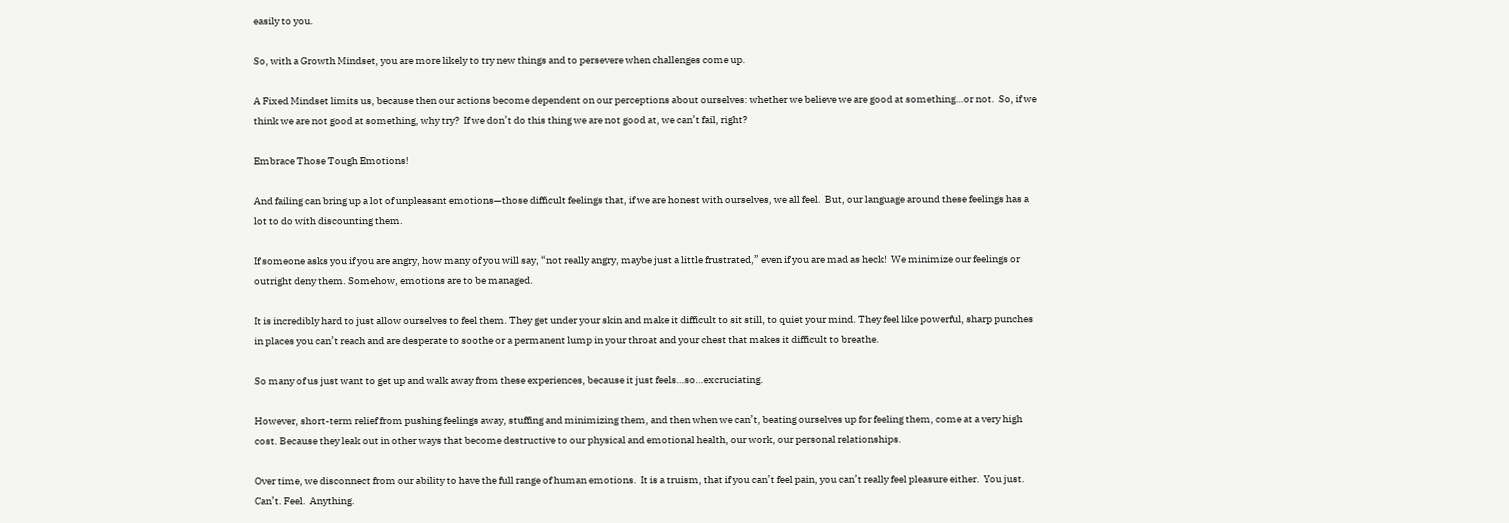easily to you.

So, with a Growth Mindset, you are more likely to try new things and to persevere when challenges come up.

A Fixed Mindset limits us, because then our actions become dependent on our perceptions about ourselves: whether we believe we are good at something…or not.  So, if we think we are not good at something, why try?  If we don’t do this thing we are not good at, we can’t fail, right?

Embrace Those Tough Emotions!

And failing can bring up a lot of unpleasant emotions—those difficult feelings that, if we are honest with ourselves, we all feel.  But, our language around these feelings has a lot to do with discounting them.

If someone asks you if you are angry, how many of you will say, “not really angry, maybe just a little frustrated,” even if you are mad as heck!  We minimize our feelings or outright deny them. Somehow, emotions are to be managed.

It is incredibly hard to just allow ourselves to feel them. They get under your skin and make it difficult to sit still, to quiet your mind. They feel like powerful, sharp punches in places you can’t reach and are desperate to soothe or a permanent lump in your throat and your chest that makes it difficult to breathe.

So many of us just want to get up and walk away from these experiences, because it just feels…so…excruciating.

However, short-term relief from pushing feelings away, stuffing and minimizing them, and then when we can’t, beating ourselves up for feeling them, come at a very high cost. Because they leak out in other ways that become destructive to our physical and emotional health, our work, our personal relationships.

Over time, we disconnect from our ability to have the full range of human emotions.  It is a truism, that if you can’t feel pain, you can’t really feel pleasure either.  You just. Can’t. Feel.  Anything.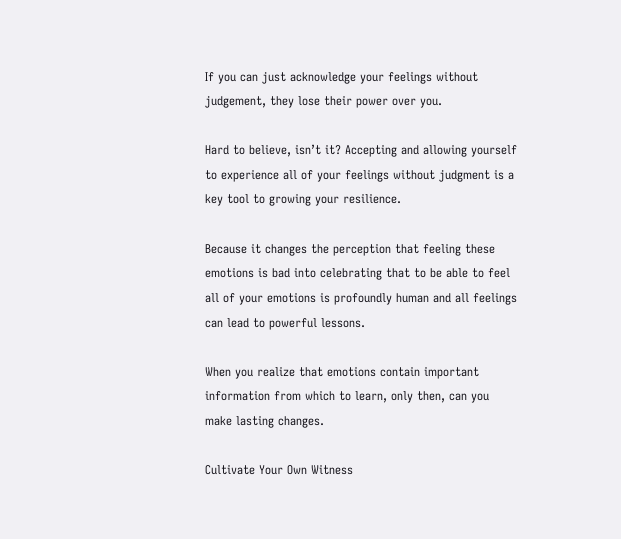If you can just acknowledge your feelings without judgement, they lose their power over you.

Hard to believe, isn’t it? Accepting and allowing yourself to experience all of your feelings without judgment is a key tool to growing your resilience.

Because it changes the perception that feeling these emotions is bad into celebrating that to be able to feel all of your emotions is profoundly human and all feelings can lead to powerful lessons.

When you realize that emotions contain important information from which to learn, only then, can you make lasting changes.

Cultivate Your Own Witness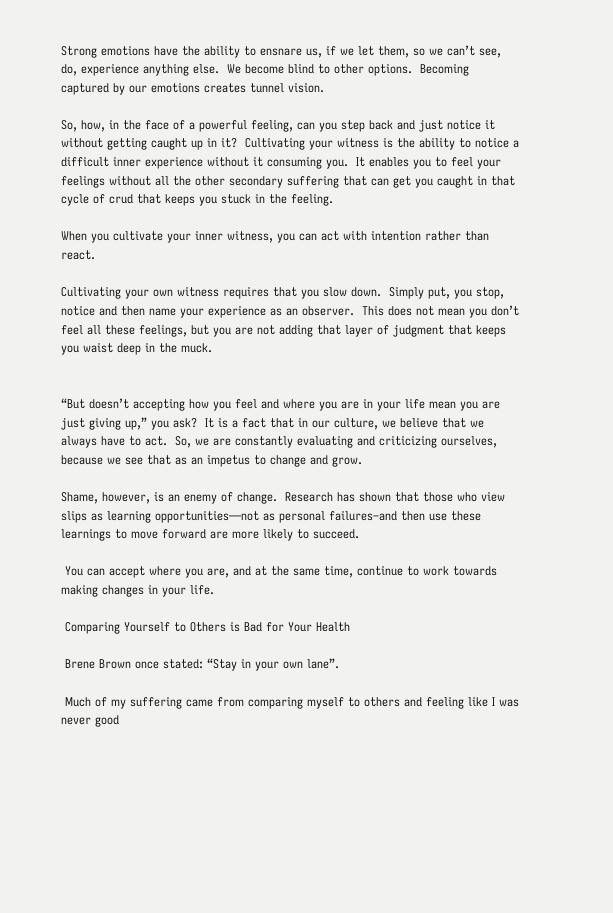Strong emotions have the ability to ensnare us, if we let them, so we can’t see, do, experience anything else.  We become blind to other options.  Becoming captured by our emotions creates tunnel vision.

So, how, in the face of a powerful feeling, can you step back and just notice it without getting caught up in it?  Cultivating your witness is the ability to notice a difficult inner experience without it consuming you.  It enables you to feel your feelings without all the other secondary suffering that can get you caught in that cycle of crud that keeps you stuck in the feeling.

When you cultivate your inner witness, you can act with intention rather than react.

Cultivating your own witness requires that you slow down.  Simply put, you stop, notice and then name your experience as an observer.  This does not mean you don’t feel all these feelings, but you are not adding that layer of judgment that keeps you waist deep in the muck.


“But doesn’t accepting how you feel and where you are in your life mean you are just giving up,” you ask?  It is a fact that in our culture, we believe that we always have to act.  So, we are constantly evaluating and criticizing ourselves, because we see that as an impetus to change and grow.

Shame, however, is an enemy of change.  Research has shown that those who view slips as learning opportunities—not as personal failures–and then use these learnings to move forward are more likely to succeed.

 You can accept where you are, and at the same time, continue to work towards making changes in your life.

 Comparing Yourself to Others is Bad for Your Health

 Brene Brown once stated: “Stay in your own lane”.

 Much of my suffering came from comparing myself to others and feeling like I was never good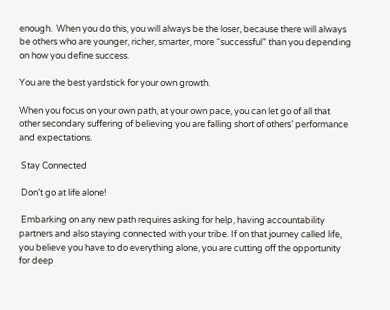enough.  When you do this, you will always be the loser, because there will always be others who are younger, richer, smarter, more “successful” than you depending on how you define success.

You are the best yardstick for your own growth.

When you focus on your own path, at your own pace, you can let go of all that other secondary suffering of believing you are falling short of others’ performance and expectations.

 Stay Connected

 Don’t go at life alone!

 Embarking on any new path requires asking for help, having accountability partners and also staying connected with your tribe. If on that journey called life, you believe you have to do everything alone, you are cutting off the opportunity for deep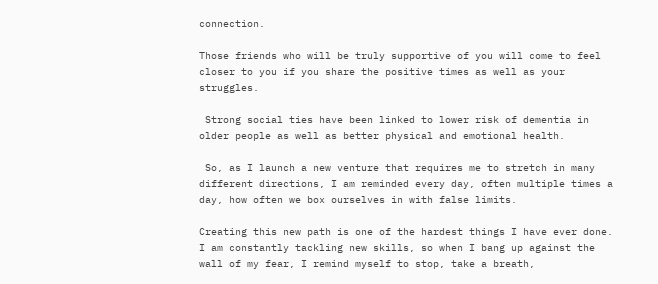connection.

Those friends who will be truly supportive of you will come to feel closer to you if you share the positive times as well as your struggles.

 Strong social ties have been linked to lower risk of dementia in older people as well as better physical and emotional health.

 So, as I launch a new venture that requires me to stretch in many different directions, I am reminded every day, often multiple times a day, how often we box ourselves in with false limits.

Creating this new path is one of the hardest things I have ever done. I am constantly tackling new skills, so when I bang up against the wall of my fear, I remind myself to stop, take a breath,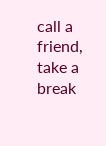call a friend, take a break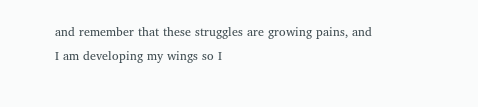and remember that these struggles are growing pains, and I am developing my wings so I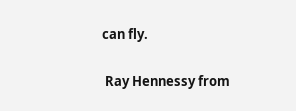can fly.

 Ray Hennessy from